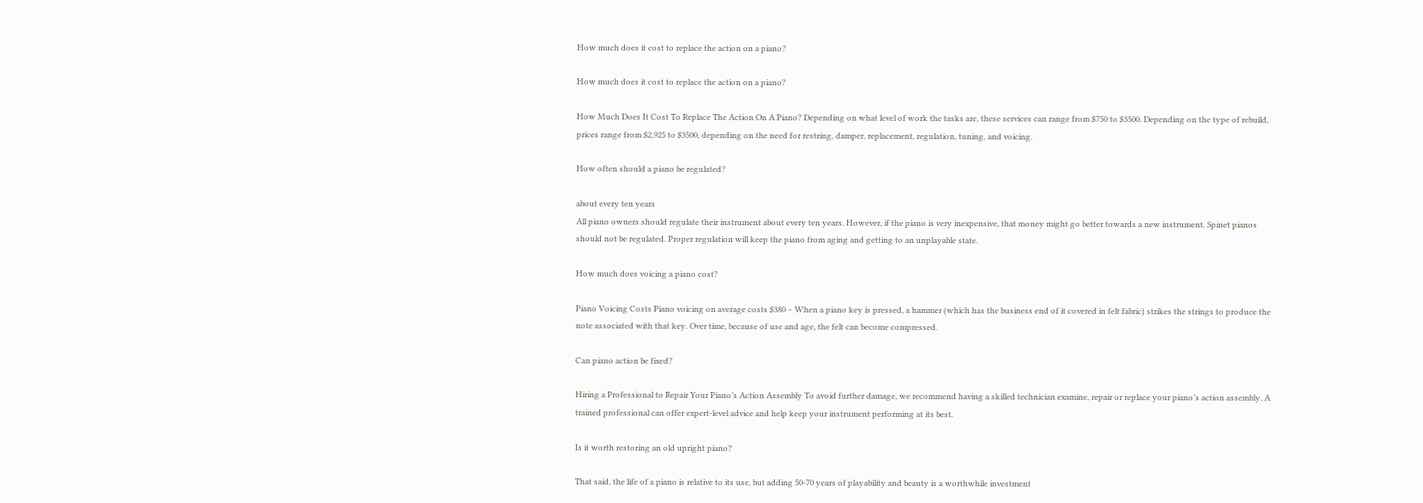How much does it cost to replace the action on a piano?

How much does it cost to replace the action on a piano?

How Much Does It Cost To Replace The Action On A Piano? Depending on what level of work the tasks are, these services can range from $750 to $3500. Depending on the type of rebuild, prices range from $2,925 to $3500, depending on the need for restring, damper, replacement, regulation, tuning, and voicing.

How often should a piano be regulated?

about every ten years
All piano owners should regulate their instrument about every ten years. However, if the piano is very inexpensive, that money might go better towards a new instrument. Spinet pianos should not be regulated. Proper regulation will keep the piano from aging and getting to an unplayable state.

How much does voicing a piano cost?

Piano Voicing Costs Piano voicing on average costs $380 – When a piano key is pressed, a hammer (which has the business end of it covered in felt fabric) strikes the strings to produce the note associated with that key. Over time, because of use and age, the felt can become compressed.

Can piano action be fixed?

Hiring a Professional to Repair Your Piano’s Action Assembly To avoid further damage, we recommend having a skilled technician examine, repair or replace your piano’s action assembly. A trained professional can offer expert-level advice and help keep your instrument performing at its best.

Is it worth restoring an old upright piano?

That said, the life of a piano is relative to its use, but adding 50-70 years of playability and beauty is a worthwhile investment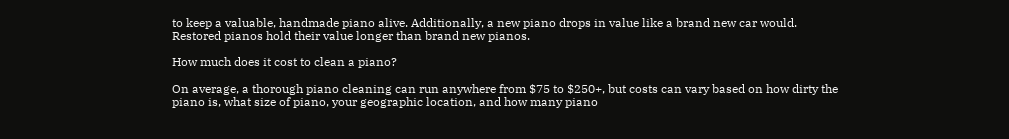to keep a valuable, handmade piano alive. Additionally, a new piano drops in value like a brand new car would. Restored pianos hold their value longer than brand new pianos.

How much does it cost to clean a piano?

On average, a thorough piano cleaning can run anywhere from $75 to $250+, but costs can vary based on how dirty the piano is, what size of piano, your geographic location, and how many piano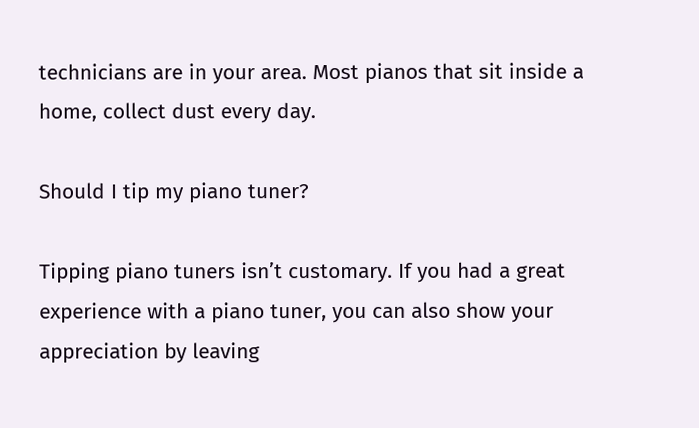technicians are in your area. Most pianos that sit inside a home, collect dust every day.

Should I tip my piano tuner?

Tipping piano tuners isn’t customary. If you had a great experience with a piano tuner, you can also show your appreciation by leaving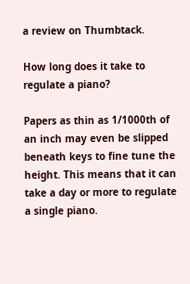a review on Thumbtack.

How long does it take to regulate a piano?

Papers as thin as 1/1000th of an inch may even be slipped beneath keys to fine tune the height. This means that it can take a day or more to regulate a single piano.